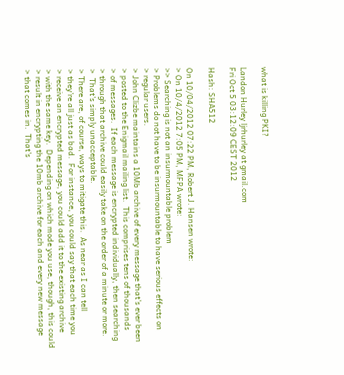what is killing PKI?

Landon Hurley ljrhurley at gmail.com
Fri Oct 5 03:12:09 CEST 2012

Hash: SHA512

On 10/04/2012 07:22 PM, Robert J. Hansen wrote:
> On 10/4/2012 7:05 PM, MFPA wrote:
>> Searching is not an insurmountable problem
> Problems do not have to be insurmountable to have serious effects on
> regular users.
> John Clizbe maintains a 10Mb archive of every message that's ever been
> posted to the Enigmail mailing list.  This comprises tens of thousands
> of messages.  If each message is encrypted individually, then searching
> through that archive could easily take on the order of a minute or more.
>  That's simply unacceptable.
> There are, of course, ways to mitigate this.  As near as I can tell
> they're all just as bad.  For instance, you could say that each time you
> receive an encrypted message, you could add it to the existing archive
> with the same key.  Depending on which mode you use, though, this could
> result in encrypting the 10mb archive for each and every new message
> that comes in.  That's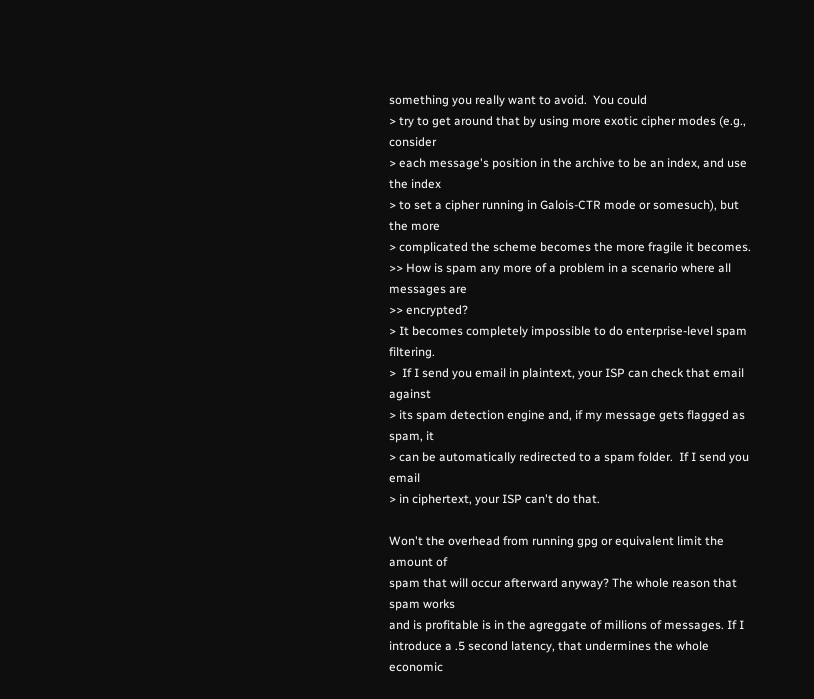something you really want to avoid.  You could
> try to get around that by using more exotic cipher modes (e.g., consider
> each message's position in the archive to be an index, and use the index
> to set a cipher running in Galois-CTR mode or somesuch), but the more
> complicated the scheme becomes the more fragile it becomes.
>> How is spam any more of a problem in a scenario where all messages are
>> encrypted?
> It becomes completely impossible to do enterprise-level spam filtering.
>  If I send you email in plaintext, your ISP can check that email against
> its spam detection engine and, if my message gets flagged as spam, it
> can be automatically redirected to a spam folder.  If I send you email
> in ciphertext, your ISP can't do that.

Won't the overhead from running gpg or equivalent limit the amount of
spam that will occur afterward anyway? The whole reason that spam works
and is profitable is in the agreggate of millions of messages. If I
introduce a .5 second latency, that undermines the whole economic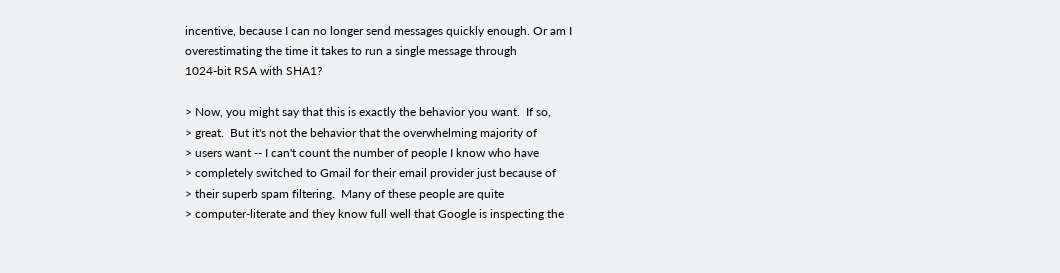incentive, because I can no longer send messages quickly enough. Or am I
overestimating the time it takes to run a single message through
1024-bit RSA with SHA1?

> Now, you might say that this is exactly the behavior you want.  If so,
> great.  But it's not the behavior that the overwhelming majority of
> users want -- I can't count the number of people I know who have
> completely switched to Gmail for their email provider just because of
> their superb spam filtering.  Many of these people are quite
> computer-literate and they know full well that Google is inspecting the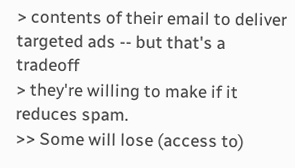> contents of their email to deliver targeted ads -- but that's a tradeoff
> they're willing to make if it reduces spam.
>> Some will lose (access to)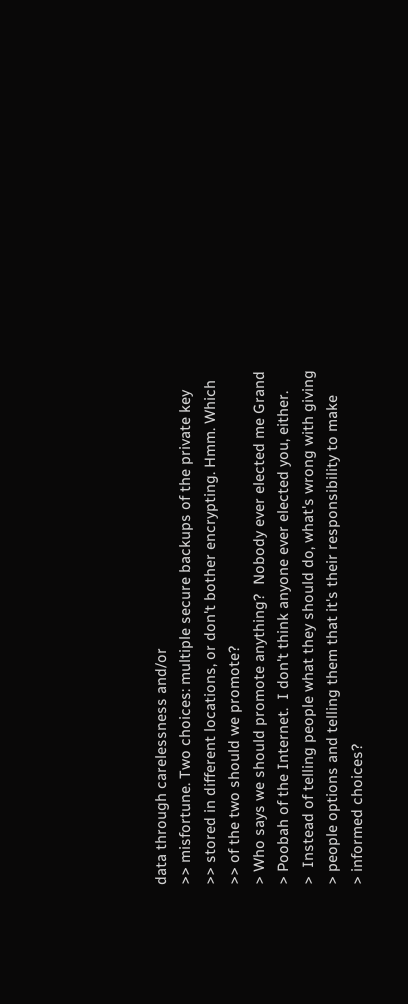data through carelessness and/or
>> misfortune. Two choices: multiple secure backups of the private key
>> stored in different locations, or don't bother encrypting. Hmm. Which
>> of the two should we promote?
> Who says we should promote anything?  Nobody ever elected me Grand
> Poobah of the Internet.  I don't think anyone ever elected you, either.
>  Instead of telling people what they should do, what's wrong with giving
> people options and telling them that it's their responsibility to make
> informed choices?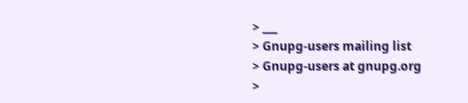> ___
> Gnupg-users mailing list
> Gnupg-users at gnupg.org
>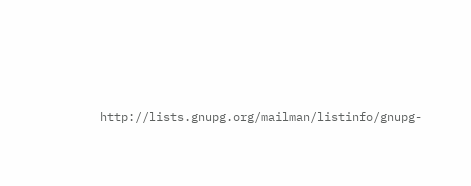http://lists.gnupg.org/mailman/listinfo/gnupg-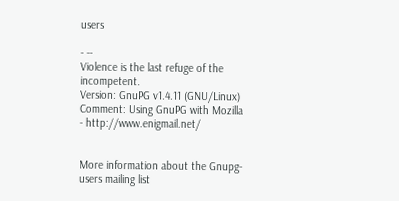users

- --
Violence is the last refuge of the incompetent.
Version: GnuPG v1.4.11 (GNU/Linux)
Comment: Using GnuPG with Mozilla - http://www.enigmail.net/


More information about the Gnupg-users mailing list